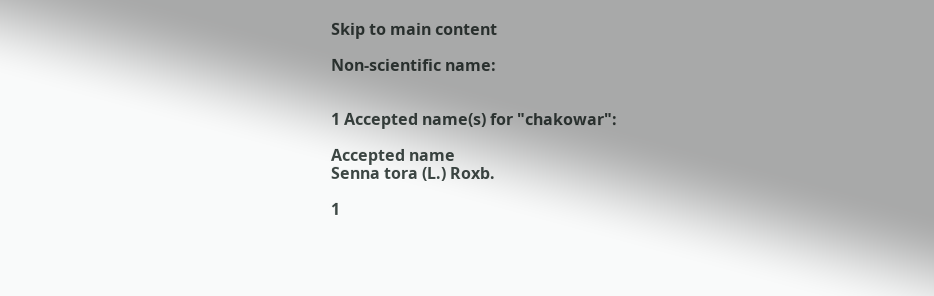Skip to main content

Non-scientific name:


1 Accepted name(s) for "chakowar":

Accepted name
Senna tora (L.) Roxb.

1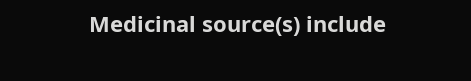Medicinal source(s) include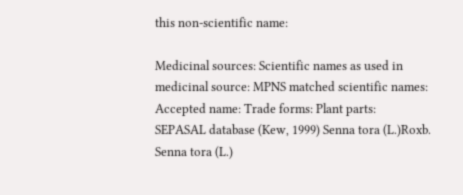this non-scientific name:

Medicinal sources: Scientific names as used in medicinal source: MPNS matched scientific names: Accepted name: Trade forms: Plant parts:
SEPASAL database (Kew, 1999) Senna tora (L.)Roxb. Senna tora (L.)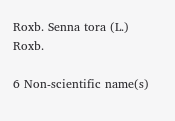Roxb. Senna tora (L.) Roxb.

6 Non-scientific name(s)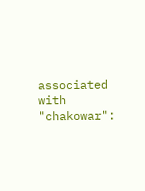associated with "chakowar":